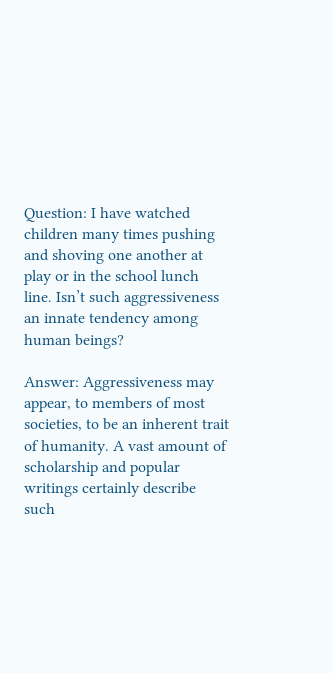Question: I have watched children many times pushing and shoving one another at play or in the school lunch line. Isn’t such aggressiveness an innate tendency among human beings?

Answer: Aggressiveness may appear, to members of most societies, to be an inherent trait of humanity. A vast amount of scholarship and popular writings certainly describe such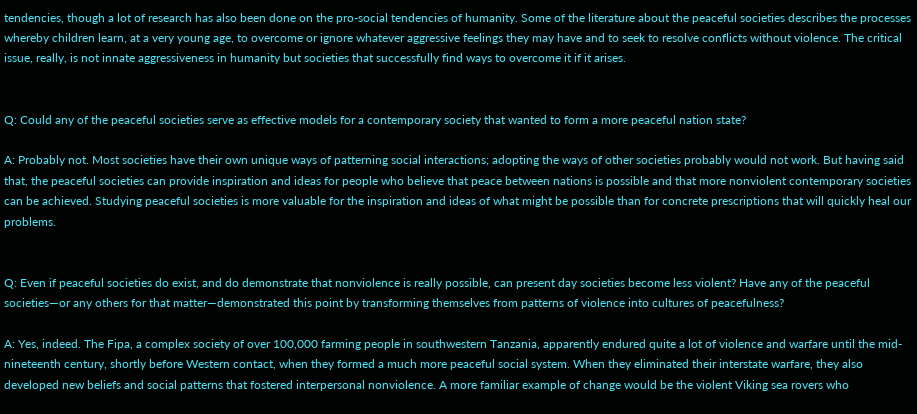tendencies, though a lot of research has also been done on the pro-social tendencies of humanity. Some of the literature about the peaceful societies describes the processes whereby children learn, at a very young age, to overcome or ignore whatever aggressive feelings they may have and to seek to resolve conflicts without violence. The critical issue, really, is not innate aggressiveness in humanity but societies that successfully find ways to overcome it if it arises.


Q: Could any of the peaceful societies serve as effective models for a contemporary society that wanted to form a more peaceful nation state?

A: Probably not. Most societies have their own unique ways of patterning social interactions; adopting the ways of other societies probably would not work. But having said that, the peaceful societies can provide inspiration and ideas for people who believe that peace between nations is possible and that more nonviolent contemporary societies can be achieved. Studying peaceful societies is more valuable for the inspiration and ideas of what might be possible than for concrete prescriptions that will quickly heal our problems.


Q: Even if peaceful societies do exist, and do demonstrate that nonviolence is really possible, can present day societies become less violent? Have any of the peaceful societies—or any others for that matter—demonstrated this point by transforming themselves from patterns of violence into cultures of peacefulness?

A: Yes, indeed. The Fipa, a complex society of over 100,000 farming people in southwestern Tanzania, apparently endured quite a lot of violence and warfare until the mid-nineteenth century, shortly before Western contact, when they formed a much more peaceful social system. When they eliminated their interstate warfare, they also developed new beliefs and social patterns that fostered interpersonal nonviolence. A more familiar example of change would be the violent Viking sea rovers who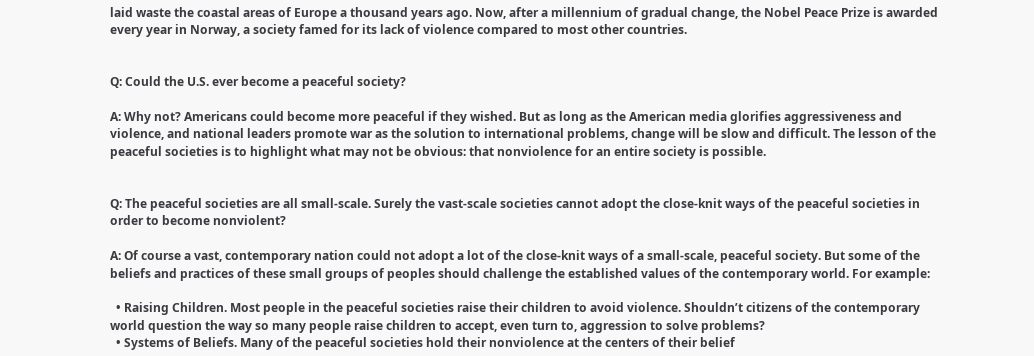laid waste the coastal areas of Europe a thousand years ago. Now, after a millennium of gradual change, the Nobel Peace Prize is awarded every year in Norway, a society famed for its lack of violence compared to most other countries.


Q: Could the U.S. ever become a peaceful society?

A: Why not? Americans could become more peaceful if they wished. But as long as the American media glorifies aggressiveness and violence, and national leaders promote war as the solution to international problems, change will be slow and difficult. The lesson of the peaceful societies is to highlight what may not be obvious: that nonviolence for an entire society is possible.


Q: The peaceful societies are all small-scale. Surely the vast-scale societies cannot adopt the close-knit ways of the peaceful societies in order to become nonviolent?

A: Of course a vast, contemporary nation could not adopt a lot of the close-knit ways of a small-scale, peaceful society. But some of the beliefs and practices of these small groups of peoples should challenge the established values of the contemporary world. For example:

  • Raising Children. Most people in the peaceful societies raise their children to avoid violence. Shouldn’t citizens of the contemporary world question the way so many people raise children to accept, even turn to, aggression to solve problems?
  • Systems of Beliefs. Many of the peaceful societies hold their nonviolence at the centers of their belief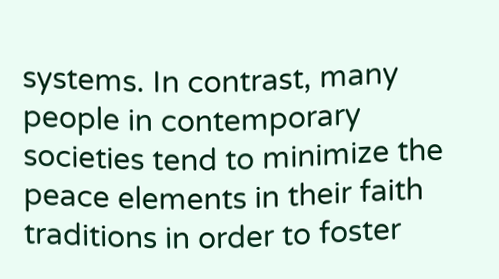systems. In contrast, many people in contemporary societies tend to minimize the peace elements in their faith traditions in order to foster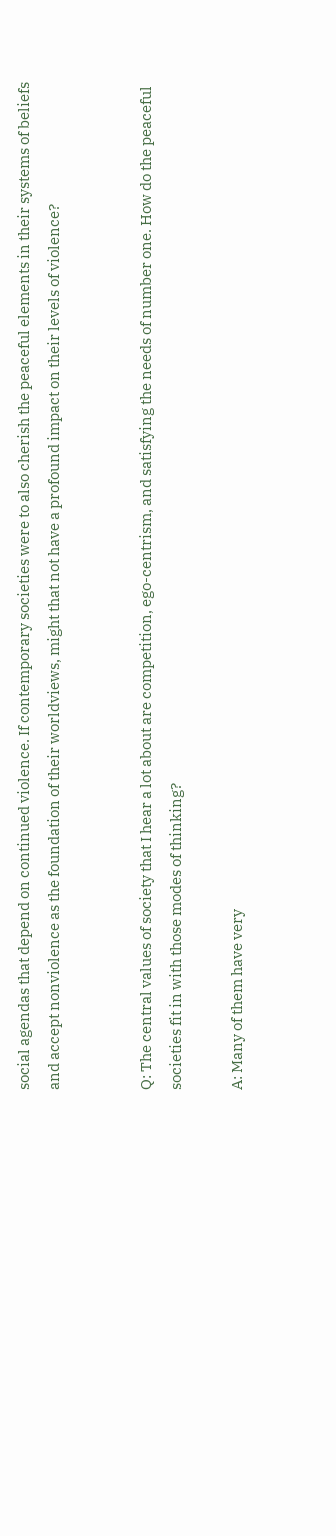social agendas that depend on continued violence. If contemporary societies were to also cherish the peaceful elements in their systems of beliefs and accept nonviolence as the foundation of their worldviews, might that not have a profound impact on their levels of violence?


Q: The central values of society that I hear a lot about are competition, ego-centrism, and satisfying the needs of number one. How do the peaceful societies fit in with those modes of thinking?

A: Many of them have very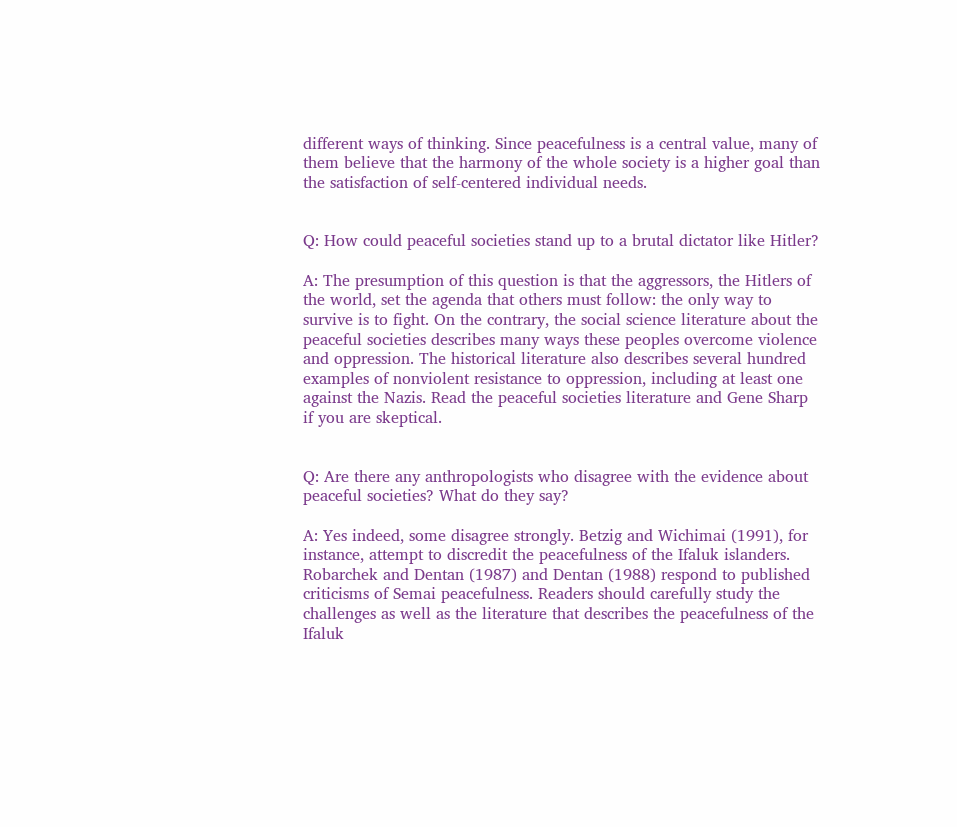different ways of thinking. Since peacefulness is a central value, many of them believe that the harmony of the whole society is a higher goal than the satisfaction of self-centered individual needs.


Q: How could peaceful societies stand up to a brutal dictator like Hitler?

A: The presumption of this question is that the aggressors, the Hitlers of the world, set the agenda that others must follow: the only way to survive is to fight. On the contrary, the social science literature about the peaceful societies describes many ways these peoples overcome violence and oppression. The historical literature also describes several hundred examples of nonviolent resistance to oppression, including at least one against the Nazis. Read the peaceful societies literature and Gene Sharp if you are skeptical.


Q: Are there any anthropologists who disagree with the evidence about peaceful societies? What do they say?

A: Yes indeed, some disagree strongly. Betzig and Wichimai (1991), for instance, attempt to discredit the peacefulness of the Ifaluk islanders. Robarchek and Dentan (1987) and Dentan (1988) respond to published criticisms of Semai peacefulness. Readers should carefully study the challenges as well as the literature that describes the peacefulness of the Ifaluk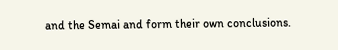and the Semai and form their own conclusions.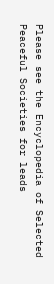Please see the Encyclopedia of Selected Peaceful Societies for leads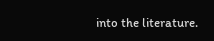into the literature.